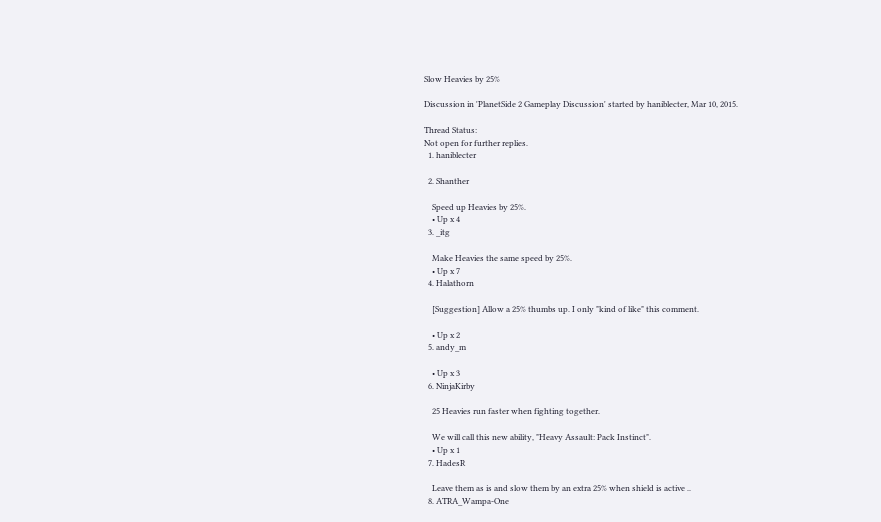Slow Heavies by 25%

Discussion in 'PlanetSide 2 Gameplay Discussion' started by haniblecter, Mar 10, 2015.

Thread Status:
Not open for further replies.
  1. haniblecter

  2. Shanther

    Speed up Heavies by 25%.
    • Up x 4
  3. _itg

    Make Heavies the same speed by 25%.
    • Up x 7
  4. Halathorn

    [Suggestion] Allow a 25% thumbs up. I only "kind of like" this comment.

    • Up x 2
  5. andy_m

    • Up x 3
  6. NinjaKirby

    25 Heavies run faster when fighting together.

    We will call this new ability, "Heavy Assault: Pack Instinct".
    • Up x 1
  7. HadesR

    Leave them as is and slow them by an extra 25% when shield is active ..
  8. ATRA_Wampa-One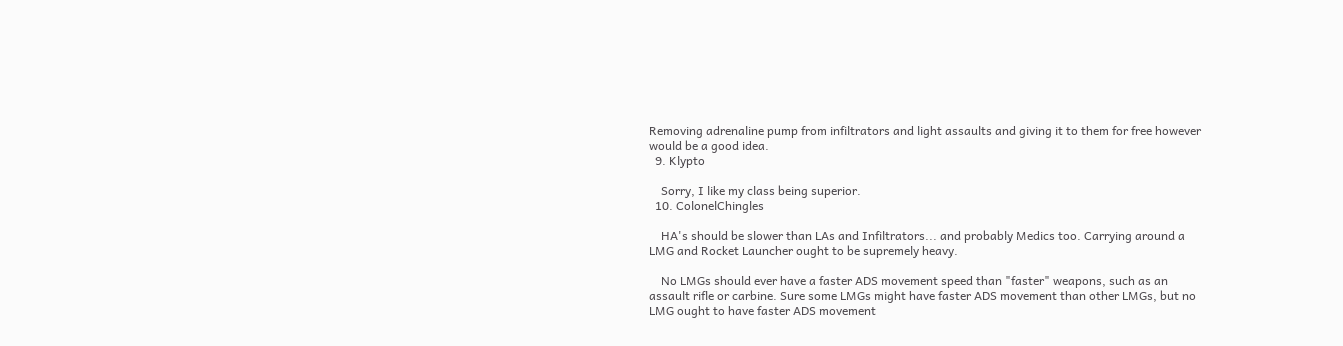Removing adrenaline pump from infiltrators and light assaults and giving it to them for free however would be a good idea.
  9. Klypto

    Sorry, I like my class being superior.
  10. ColonelChingles

    HA's should be slower than LAs and Infiltrators... and probably Medics too. Carrying around a LMG and Rocket Launcher ought to be supremely heavy.

    No LMGs should ever have a faster ADS movement speed than "faster" weapons, such as an assault rifle or carbine. Sure some LMGs might have faster ADS movement than other LMGs, but no LMG ought to have faster ADS movement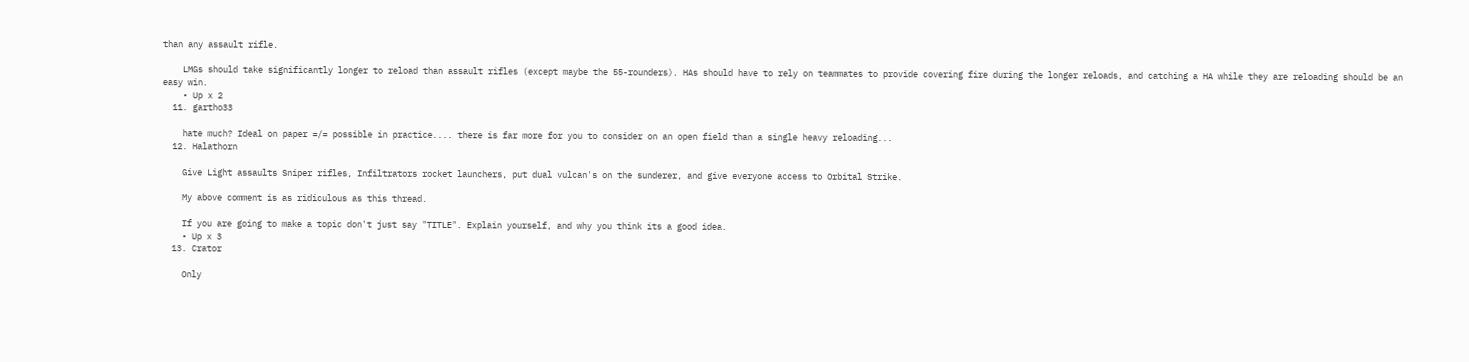than any assault rifle.

    LMGs should take significantly longer to reload than assault rifles (except maybe the 55-rounders). HAs should have to rely on teammates to provide covering fire during the longer reloads, and catching a HA while they are reloading should be an easy win.
    • Up x 2
  11. gartho33

    hate much? Ideal on paper =/= possible in practice.... there is far more for you to consider on an open field than a single heavy reloading...
  12. Halathorn

    Give Light assaults Sniper rifles, Infiltrators rocket launchers, put dual vulcan's on the sunderer, and give everyone access to Orbital Strike.

    My above comment is as ridiculous as this thread.

    If you are going to make a topic don't just say "TITLE". Explain yourself, and why you think its a good idea.
    • Up x 3
  13. Crator

    Only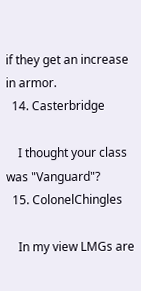if they get an increase in armor.
  14. Casterbridge

    I thought your class was "Vanguard"?
  15. ColonelChingles

    In my view LMGs are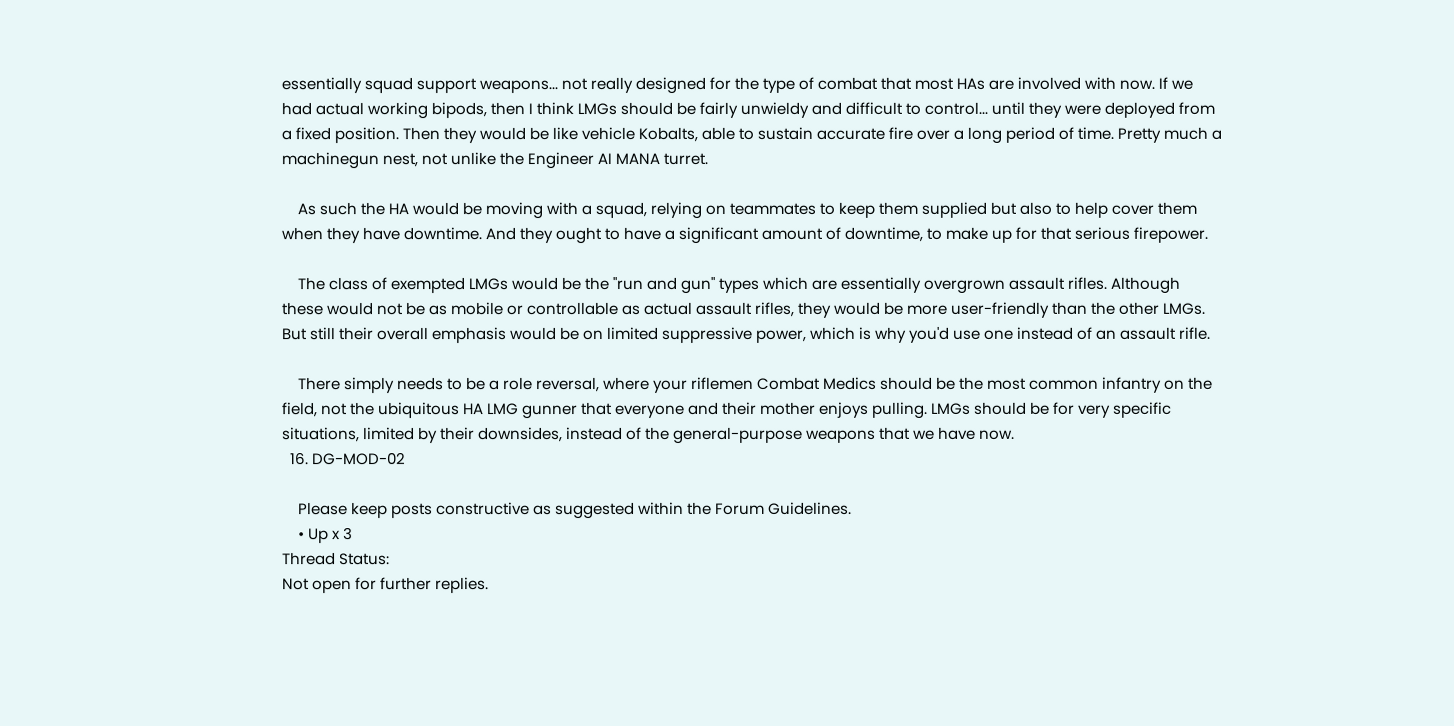essentially squad support weapons... not really designed for the type of combat that most HAs are involved with now. If we had actual working bipods, then I think LMGs should be fairly unwieldy and difficult to control... until they were deployed from a fixed position. Then they would be like vehicle Kobalts, able to sustain accurate fire over a long period of time. Pretty much a machinegun nest, not unlike the Engineer AI MANA turret.

    As such the HA would be moving with a squad, relying on teammates to keep them supplied but also to help cover them when they have downtime. And they ought to have a significant amount of downtime, to make up for that serious firepower.

    The class of exempted LMGs would be the "run and gun" types which are essentially overgrown assault rifles. Although these would not be as mobile or controllable as actual assault rifles, they would be more user-friendly than the other LMGs. But still their overall emphasis would be on limited suppressive power, which is why you'd use one instead of an assault rifle.

    There simply needs to be a role reversal, where your riflemen Combat Medics should be the most common infantry on the field, not the ubiquitous HA LMG gunner that everyone and their mother enjoys pulling. LMGs should be for very specific situations, limited by their downsides, instead of the general-purpose weapons that we have now.
  16. DG-MOD-02

    Please keep posts constructive as suggested within the Forum Guidelines.
    • Up x 3
Thread Status:
Not open for further replies.